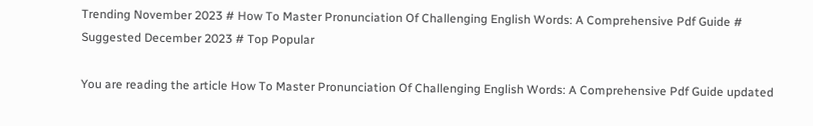Trending November 2023 # How To Master Pronunciation Of Challenging English Words: A Comprehensive Pdf Guide # Suggested December 2023 # Top Popular

You are reading the article How To Master Pronunciation Of Challenging English Words: A Comprehensive Pdf Guide updated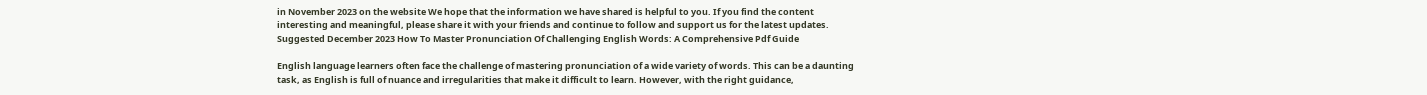in November 2023 on the website We hope that the information we have shared is helpful to you. If you find the content interesting and meaningful, please share it with your friends and continue to follow and support us for the latest updates. Suggested December 2023 How To Master Pronunciation Of Challenging English Words: A Comprehensive Pdf Guide

English language learners often face the challenge of mastering pronunciation of a wide variety of words. This can be a daunting task, as English is full of nuance and irregularities that make it difficult to learn. However, with the right guidance,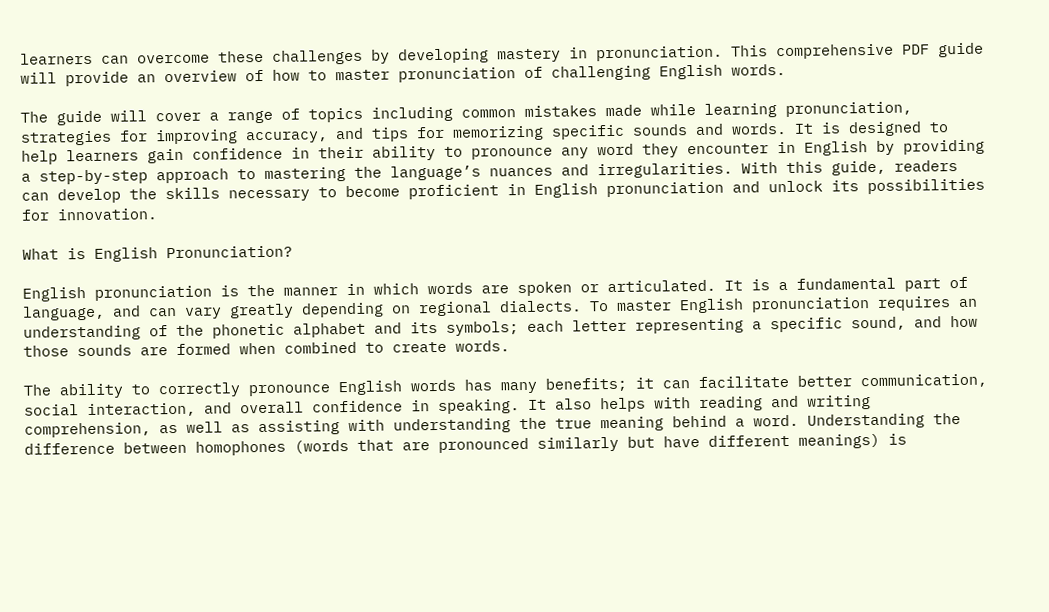learners can overcome these challenges by developing mastery in pronunciation. This comprehensive PDF guide will provide an overview of how to master pronunciation of challenging English words.

The guide will cover a range of topics including common mistakes made while learning pronunciation, strategies for improving accuracy, and tips for memorizing specific sounds and words. It is designed to help learners gain confidence in their ability to pronounce any word they encounter in English by providing a step-by-step approach to mastering the language’s nuances and irregularities. With this guide, readers can develop the skills necessary to become proficient in English pronunciation and unlock its possibilities for innovation.

What is English Pronunciation?

English pronunciation is the manner in which words are spoken or articulated. It is a fundamental part of language, and can vary greatly depending on regional dialects. To master English pronunciation requires an understanding of the phonetic alphabet and its symbols; each letter representing a specific sound, and how those sounds are formed when combined to create words.

The ability to correctly pronounce English words has many benefits; it can facilitate better communication, social interaction, and overall confidence in speaking. It also helps with reading and writing comprehension, as well as assisting with understanding the true meaning behind a word. Understanding the difference between homophones (words that are pronounced similarly but have different meanings) is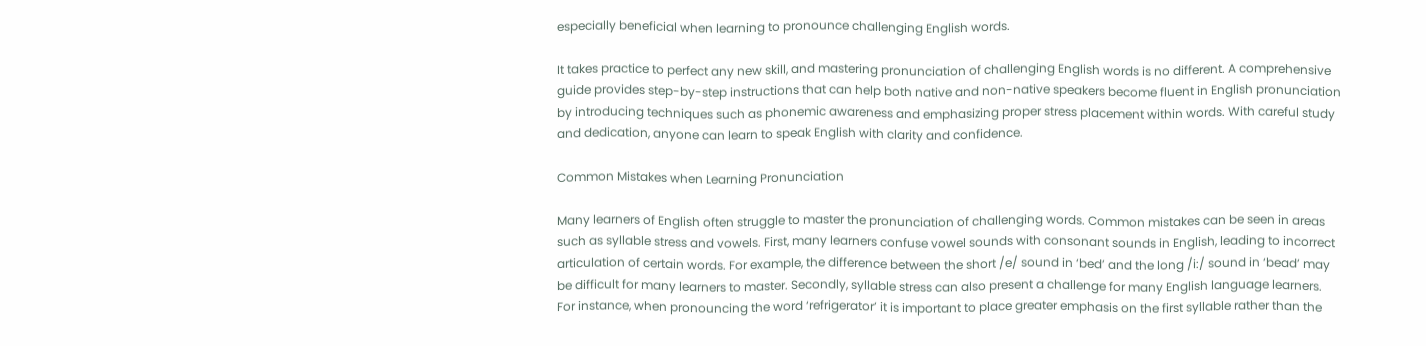especially beneficial when learning to pronounce challenging English words.

It takes practice to perfect any new skill, and mastering pronunciation of challenging English words is no different. A comprehensive guide provides step-by-step instructions that can help both native and non-native speakers become fluent in English pronunciation by introducing techniques such as phonemic awareness and emphasizing proper stress placement within words. With careful study and dedication, anyone can learn to speak English with clarity and confidence.

Common Mistakes when Learning Pronunciation

Many learners of English often struggle to master the pronunciation of challenging words. Common mistakes can be seen in areas such as syllable stress and vowels. First, many learners confuse vowel sounds with consonant sounds in English, leading to incorrect articulation of certain words. For example, the difference between the short /e/ sound in ‘bed’ and the long /i:/ sound in ‘bead’ may be difficult for many learners to master. Secondly, syllable stress can also present a challenge for many English language learners. For instance, when pronouncing the word ‘refrigerator’ it is important to place greater emphasis on the first syllable rather than the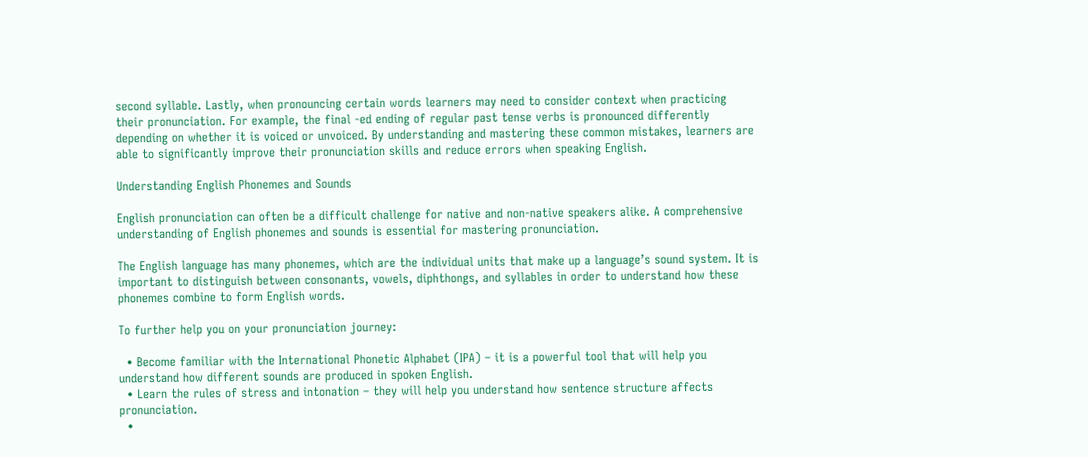second syllable. Lastly, when pronouncing certain words learners may need to consider context when practicing their pronunciation. For example, the final -ed ending of regular past tense verbs is pronounced differently depending on whether it is voiced or unvoiced. By understanding and mastering these common mistakes, learners are able to significantly improve their pronunciation skills and reduce errors when speaking English.

Understanding English Phonemes and Sounds

English pronunciation can often be a difficult challenge for native and non-native speakers alike. A comprehensive understanding of English phonemes and sounds is essential for mastering pronunciation.

The English language has many phonemes, which are the individual units that make up a language’s sound system. It is important to distinguish between consonants, vowels, diphthongs, and syllables in order to understand how these phonemes combine to form English words.

To further help you on your pronunciation journey:

  • Become familiar with the International Phonetic Alphabet (IPA) – it is a powerful tool that will help you understand how different sounds are produced in spoken English.
  • Learn the rules of stress and intonation – they will help you understand how sentence structure affects pronunciation.
  •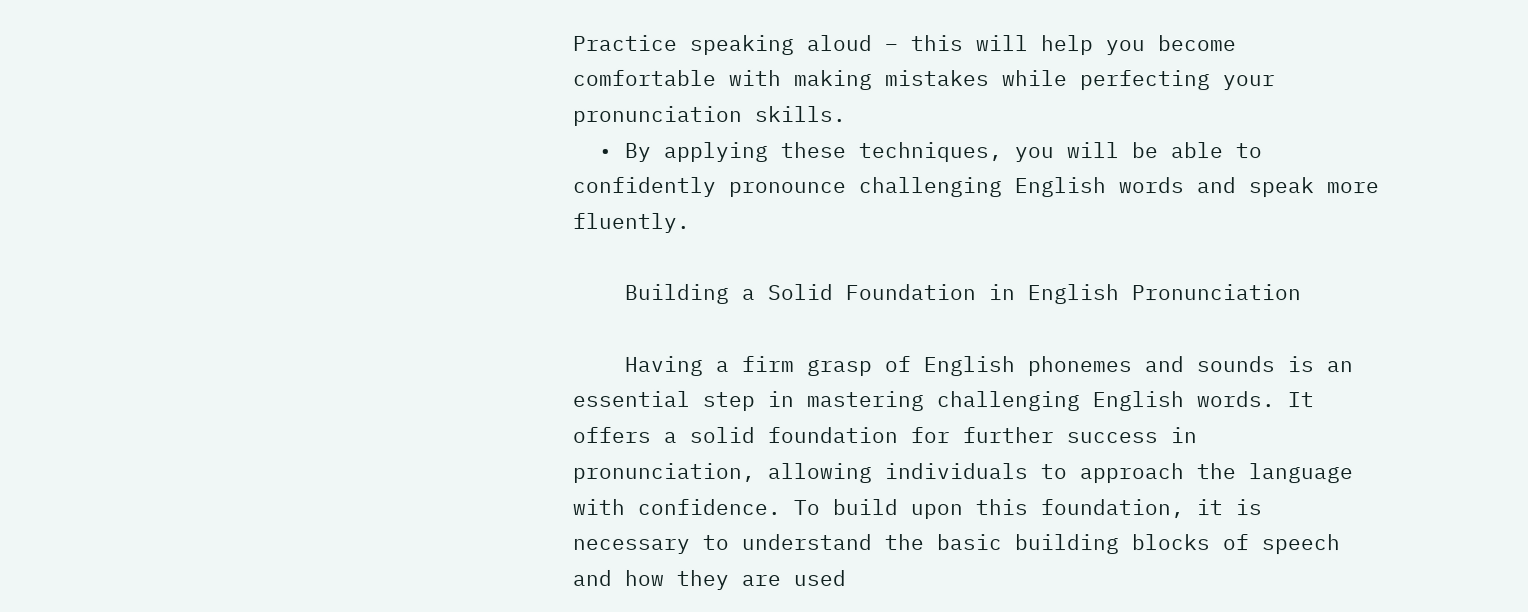Practice speaking aloud – this will help you become comfortable with making mistakes while perfecting your pronunciation skills.
  • By applying these techniques, you will be able to confidently pronounce challenging English words and speak more fluently.

    Building a Solid Foundation in English Pronunciation

    Having a firm grasp of English phonemes and sounds is an essential step in mastering challenging English words. It offers a solid foundation for further success in pronunciation, allowing individuals to approach the language with confidence. To build upon this foundation, it is necessary to understand the basic building blocks of speech and how they are used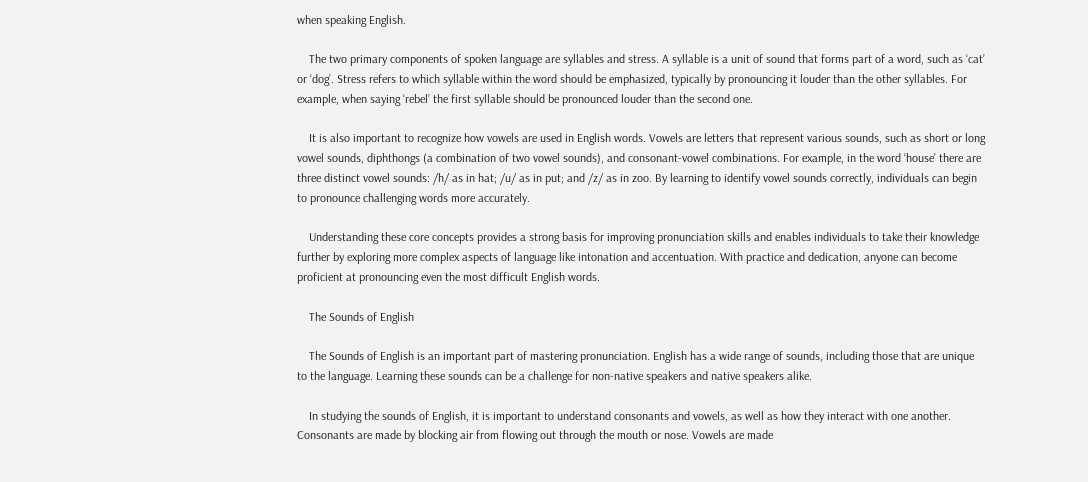when speaking English.

    The two primary components of spoken language are syllables and stress. A syllable is a unit of sound that forms part of a word, such as ‘cat’ or ‘dog’. Stress refers to which syllable within the word should be emphasized, typically by pronouncing it louder than the other syllables. For example, when saying ‘rebel’ the first syllable should be pronounced louder than the second one.

    It is also important to recognize how vowels are used in English words. Vowels are letters that represent various sounds, such as short or long vowel sounds, diphthongs (a combination of two vowel sounds), and consonant-vowel combinations. For example, in the word ‘house’ there are three distinct vowel sounds: /h/ as in hat; /u/ as in put; and /z/ as in zoo. By learning to identify vowel sounds correctly, individuals can begin to pronounce challenging words more accurately.

    Understanding these core concepts provides a strong basis for improving pronunciation skills and enables individuals to take their knowledge further by exploring more complex aspects of language like intonation and accentuation. With practice and dedication, anyone can become proficient at pronouncing even the most difficult English words.

    The Sounds of English

    The Sounds of English is an important part of mastering pronunciation. English has a wide range of sounds, including those that are unique to the language. Learning these sounds can be a challenge for non-native speakers and native speakers alike.

    In studying the sounds of English, it is important to understand consonants and vowels, as well as how they interact with one another. Consonants are made by blocking air from flowing out through the mouth or nose. Vowels are made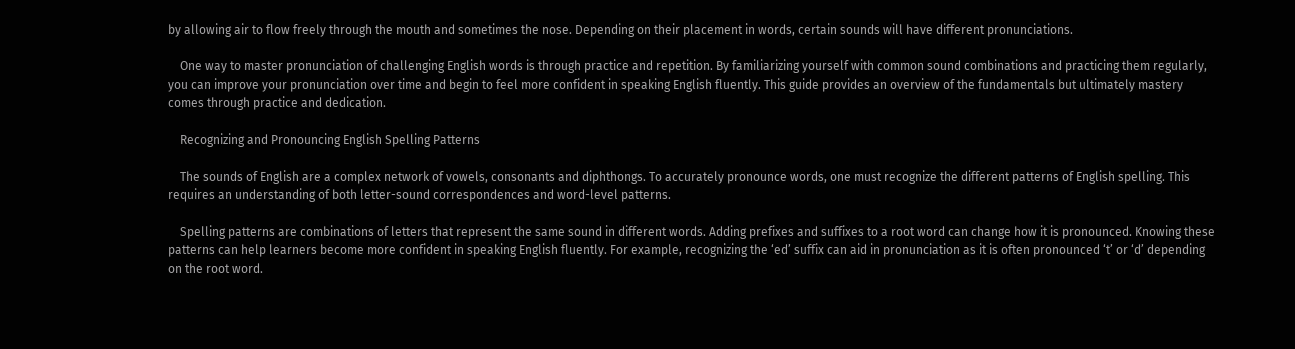by allowing air to flow freely through the mouth and sometimes the nose. Depending on their placement in words, certain sounds will have different pronunciations.

    One way to master pronunciation of challenging English words is through practice and repetition. By familiarizing yourself with common sound combinations and practicing them regularly, you can improve your pronunciation over time and begin to feel more confident in speaking English fluently. This guide provides an overview of the fundamentals but ultimately mastery comes through practice and dedication.

    Recognizing and Pronouncing English Spelling Patterns

    The sounds of English are a complex network of vowels, consonants and diphthongs. To accurately pronounce words, one must recognize the different patterns of English spelling. This requires an understanding of both letter-sound correspondences and word-level patterns.

    Spelling patterns are combinations of letters that represent the same sound in different words. Adding prefixes and suffixes to a root word can change how it is pronounced. Knowing these patterns can help learners become more confident in speaking English fluently. For example, recognizing the ‘ed’ suffix can aid in pronunciation as it is often pronounced ‘t’ or ‘d’ depending on the root word.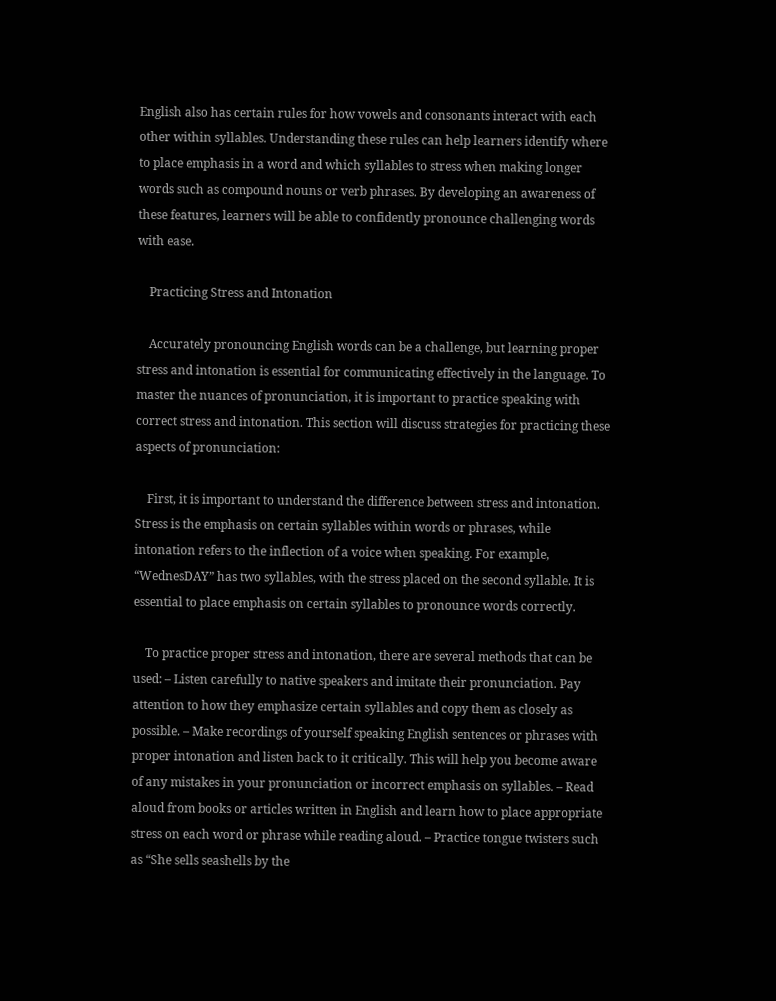English also has certain rules for how vowels and consonants interact with each other within syllables. Understanding these rules can help learners identify where to place emphasis in a word and which syllables to stress when making longer words such as compound nouns or verb phrases. By developing an awareness of these features, learners will be able to confidently pronounce challenging words with ease.

    Practicing Stress and Intonation

    Accurately pronouncing English words can be a challenge, but learning proper stress and intonation is essential for communicating effectively in the language. To master the nuances of pronunciation, it is important to practice speaking with correct stress and intonation. This section will discuss strategies for practicing these aspects of pronunciation:

    First, it is important to understand the difference between stress and intonation. Stress is the emphasis on certain syllables within words or phrases, while intonation refers to the inflection of a voice when speaking. For example, “WednesDAY” has two syllables, with the stress placed on the second syllable. It is essential to place emphasis on certain syllables to pronounce words correctly.

    To practice proper stress and intonation, there are several methods that can be used: – Listen carefully to native speakers and imitate their pronunciation. Pay attention to how they emphasize certain syllables and copy them as closely as possible. – Make recordings of yourself speaking English sentences or phrases with proper intonation and listen back to it critically. This will help you become aware of any mistakes in your pronunciation or incorrect emphasis on syllables. – Read aloud from books or articles written in English and learn how to place appropriate stress on each word or phrase while reading aloud. – Practice tongue twisters such as “She sells seashells by the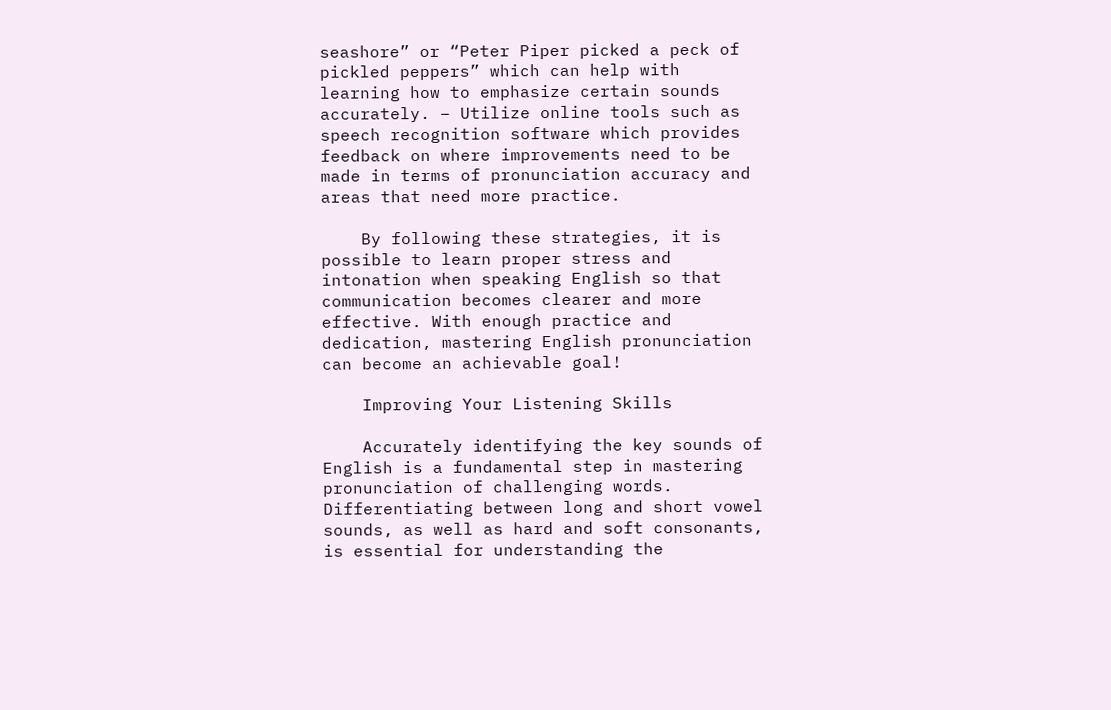seashore” or “Peter Piper picked a peck of pickled peppers” which can help with learning how to emphasize certain sounds accurately. – Utilize online tools such as speech recognition software which provides feedback on where improvements need to be made in terms of pronunciation accuracy and areas that need more practice.

    By following these strategies, it is possible to learn proper stress and intonation when speaking English so that communication becomes clearer and more effective. With enough practice and dedication, mastering English pronunciation can become an achievable goal!

    Improving Your Listening Skills

    Accurately identifying the key sounds of English is a fundamental step in mastering pronunciation of challenging words. Differentiating between long and short vowel sounds, as well as hard and soft consonants, is essential for understanding the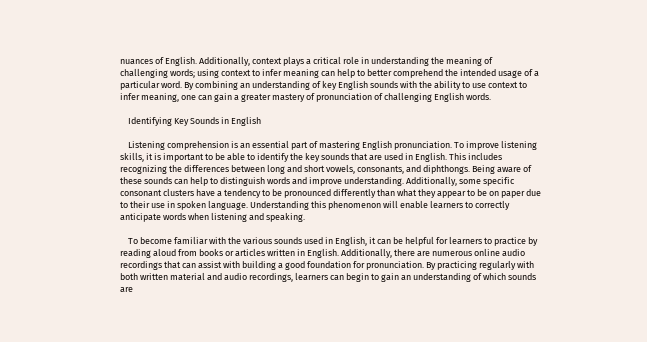nuances of English. Additionally, context plays a critical role in understanding the meaning of challenging words; using context to infer meaning can help to better comprehend the intended usage of a particular word. By combining an understanding of key English sounds with the ability to use context to infer meaning, one can gain a greater mastery of pronunciation of challenging English words.

    Identifying Key Sounds in English

    Listening comprehension is an essential part of mastering English pronunciation. To improve listening skills, it is important to be able to identify the key sounds that are used in English. This includes recognizing the differences between long and short vowels, consonants, and diphthongs. Being aware of these sounds can help to distinguish words and improve understanding. Additionally, some specific consonant clusters have a tendency to be pronounced differently than what they appear to be on paper due to their use in spoken language. Understanding this phenomenon will enable learners to correctly anticipate words when listening and speaking.

    To become familiar with the various sounds used in English, it can be helpful for learners to practice by reading aloud from books or articles written in English. Additionally, there are numerous online audio recordings that can assist with building a good foundation for pronunciation. By practicing regularly with both written material and audio recordings, learners can begin to gain an understanding of which sounds are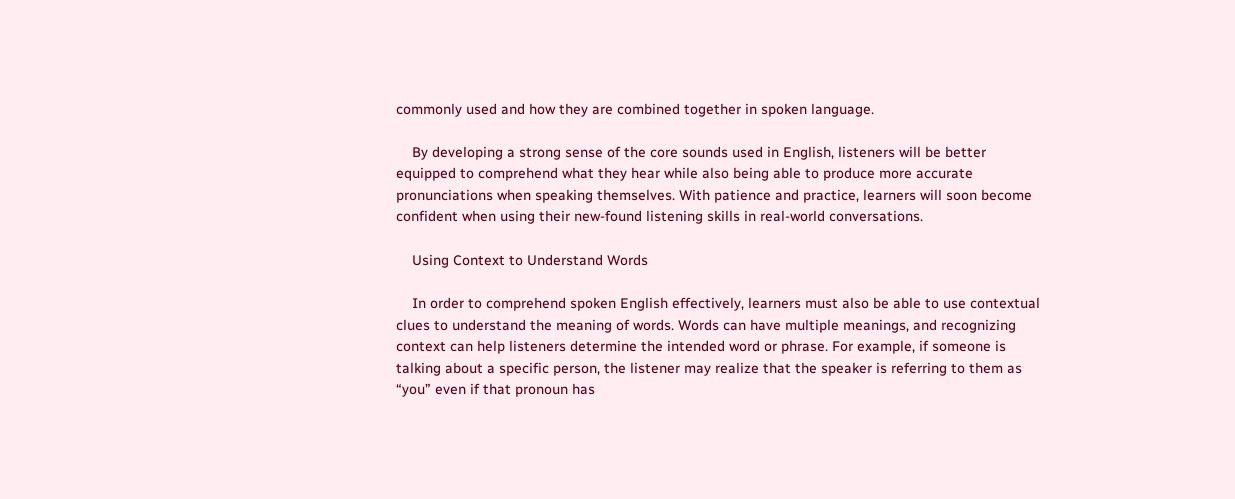commonly used and how they are combined together in spoken language.

    By developing a strong sense of the core sounds used in English, listeners will be better equipped to comprehend what they hear while also being able to produce more accurate pronunciations when speaking themselves. With patience and practice, learners will soon become confident when using their new-found listening skills in real-world conversations.

    Using Context to Understand Words

    In order to comprehend spoken English effectively, learners must also be able to use contextual clues to understand the meaning of words. Words can have multiple meanings, and recognizing context can help listeners determine the intended word or phrase. For example, if someone is talking about a specific person, the listener may realize that the speaker is referring to them as “you” even if that pronoun has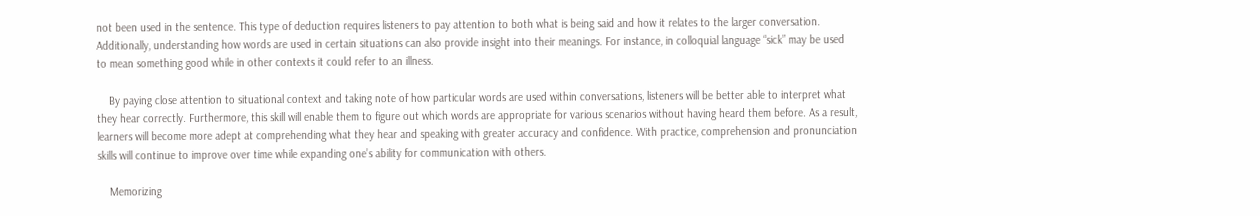not been used in the sentence. This type of deduction requires listeners to pay attention to both what is being said and how it relates to the larger conversation. Additionally, understanding how words are used in certain situations can also provide insight into their meanings. For instance, in colloquial language “sick” may be used to mean something good while in other contexts it could refer to an illness.

    By paying close attention to situational context and taking note of how particular words are used within conversations, listeners will be better able to interpret what they hear correctly. Furthermore, this skill will enable them to figure out which words are appropriate for various scenarios without having heard them before. As a result, learners will become more adept at comprehending what they hear and speaking with greater accuracy and confidence. With practice, comprehension and pronunciation skills will continue to improve over time while expanding one’s ability for communication with others.

    Memorizing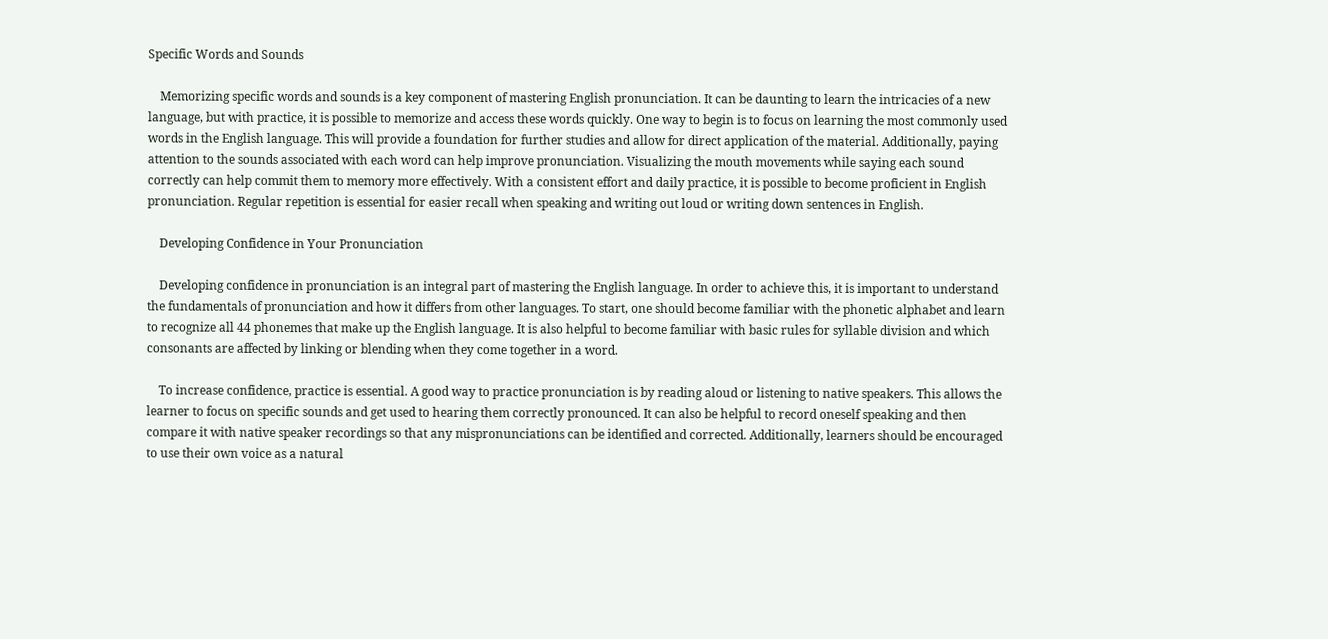Specific Words and Sounds

    Memorizing specific words and sounds is a key component of mastering English pronunciation. It can be daunting to learn the intricacies of a new language, but with practice, it is possible to memorize and access these words quickly. One way to begin is to focus on learning the most commonly used words in the English language. This will provide a foundation for further studies and allow for direct application of the material. Additionally, paying attention to the sounds associated with each word can help improve pronunciation. Visualizing the mouth movements while saying each sound correctly can help commit them to memory more effectively. With a consistent effort and daily practice, it is possible to become proficient in English pronunciation. Regular repetition is essential for easier recall when speaking and writing out loud or writing down sentences in English.

    Developing Confidence in Your Pronunciation

    Developing confidence in pronunciation is an integral part of mastering the English language. In order to achieve this, it is important to understand the fundamentals of pronunciation and how it differs from other languages. To start, one should become familiar with the phonetic alphabet and learn to recognize all 44 phonemes that make up the English language. It is also helpful to become familiar with basic rules for syllable division and which consonants are affected by linking or blending when they come together in a word.

    To increase confidence, practice is essential. A good way to practice pronunciation is by reading aloud or listening to native speakers. This allows the learner to focus on specific sounds and get used to hearing them correctly pronounced. It can also be helpful to record oneself speaking and then compare it with native speaker recordings so that any mispronunciations can be identified and corrected. Additionally, learners should be encouraged to use their own voice as a natural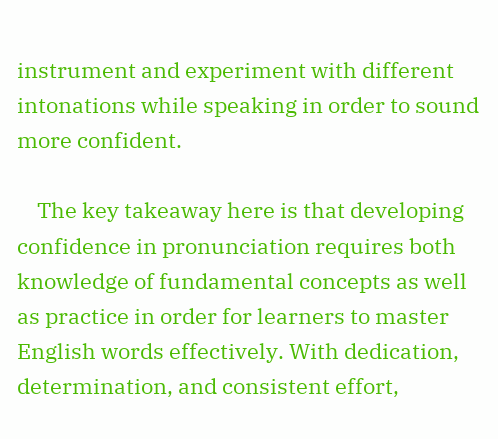instrument and experiment with different intonations while speaking in order to sound more confident.

    The key takeaway here is that developing confidence in pronunciation requires both knowledge of fundamental concepts as well as practice in order for learners to master English words effectively. With dedication, determination, and consistent effort,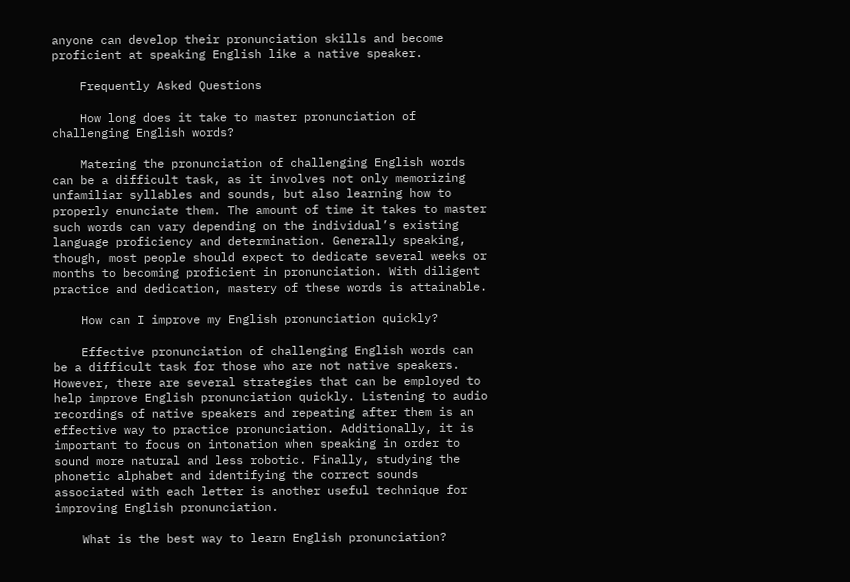anyone can develop their pronunciation skills and become proficient at speaking English like a native speaker.

    Frequently Asked Questions

    How long does it take to master pronunciation of challenging English words?

    Matering the pronunciation of challenging English words can be a difficult task, as it involves not only memorizing unfamiliar syllables and sounds, but also learning how to properly enunciate them. The amount of time it takes to master such words can vary depending on the individual’s existing language proficiency and determination. Generally speaking, though, most people should expect to dedicate several weeks or months to becoming proficient in pronunciation. With diligent practice and dedication, mastery of these words is attainable.

    How can I improve my English pronunciation quickly?

    Effective pronunciation of challenging English words can be a difficult task for those who are not native speakers. However, there are several strategies that can be employed to help improve English pronunciation quickly. Listening to audio recordings of native speakers and repeating after them is an effective way to practice pronunciation. Additionally, it is important to focus on intonation when speaking in order to sound more natural and less robotic. Finally, studying the phonetic alphabet and identifying the correct sounds associated with each letter is another useful technique for improving English pronunciation.

    What is the best way to learn English pronunciation?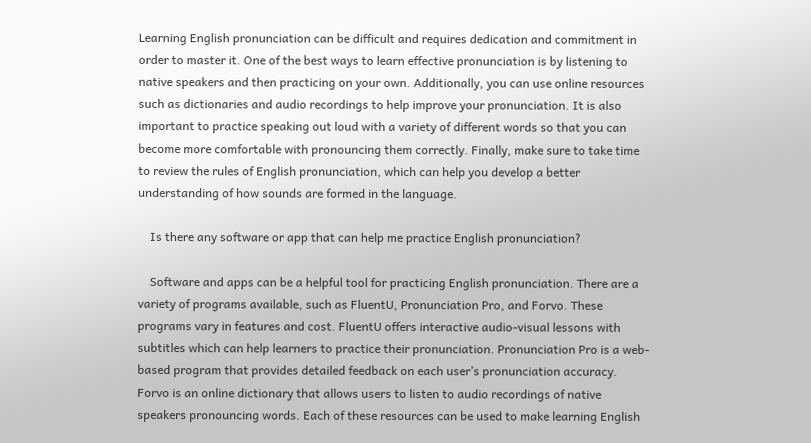Learning English pronunciation can be difficult and requires dedication and commitment in order to master it. One of the best ways to learn effective pronunciation is by listening to native speakers and then practicing on your own. Additionally, you can use online resources such as dictionaries and audio recordings to help improve your pronunciation. It is also important to practice speaking out loud with a variety of different words so that you can become more comfortable with pronouncing them correctly. Finally, make sure to take time to review the rules of English pronunciation, which can help you develop a better understanding of how sounds are formed in the language.

    Is there any software or app that can help me practice English pronunciation?

    Software and apps can be a helpful tool for practicing English pronunciation. There are a variety of programs available, such as FluentU, Pronunciation Pro, and Forvo. These programs vary in features and cost. FluentU offers interactive audio-visual lessons with subtitles which can help learners to practice their pronunciation. Pronunciation Pro is a web-based program that provides detailed feedback on each user’s pronunciation accuracy. Forvo is an online dictionary that allows users to listen to audio recordings of native speakers pronouncing words. Each of these resources can be used to make learning English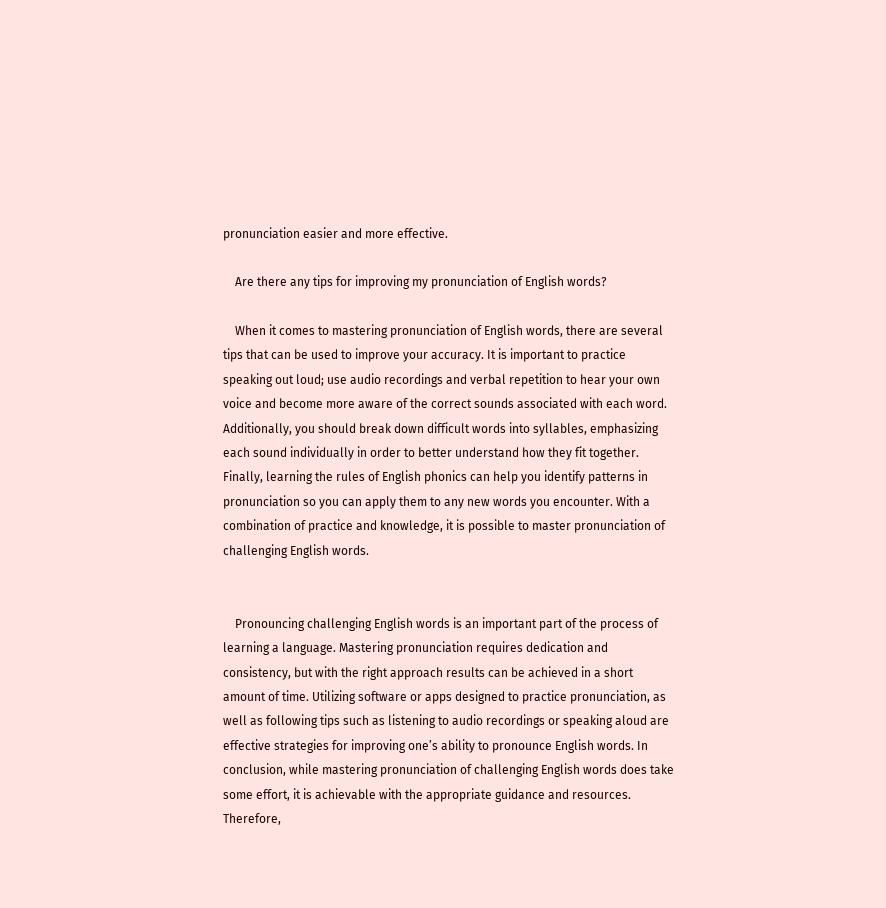pronunciation easier and more effective.

    Are there any tips for improving my pronunciation of English words?

    When it comes to mastering pronunciation of English words, there are several tips that can be used to improve your accuracy. It is important to practice speaking out loud; use audio recordings and verbal repetition to hear your own voice and become more aware of the correct sounds associated with each word. Additionally, you should break down difficult words into syllables, emphasizing each sound individually in order to better understand how they fit together. Finally, learning the rules of English phonics can help you identify patterns in pronunciation so you can apply them to any new words you encounter. With a combination of practice and knowledge, it is possible to master pronunciation of challenging English words.


    Pronouncing challenging English words is an important part of the process of learning a language. Mastering pronunciation requires dedication and consistency, but with the right approach results can be achieved in a short amount of time. Utilizing software or apps designed to practice pronunciation, as well as following tips such as listening to audio recordings or speaking aloud are effective strategies for improving one’s ability to pronounce English words. In conclusion, while mastering pronunciation of challenging English words does take some effort, it is achievable with the appropriate guidance and resources. Therefore,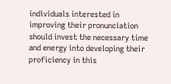individuals interested in improving their pronunciation should invest the necessary time and energy into developing their proficiency in this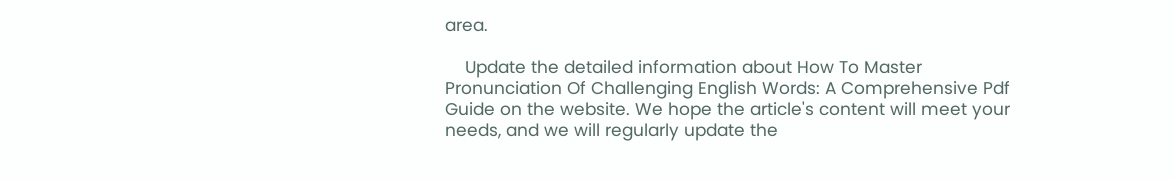area.

    Update the detailed information about How To Master Pronunciation Of Challenging English Words: A Comprehensive Pdf Guide on the website. We hope the article's content will meet your needs, and we will regularly update the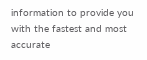information to provide you with the fastest and most accurate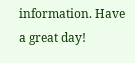information. Have a great day!